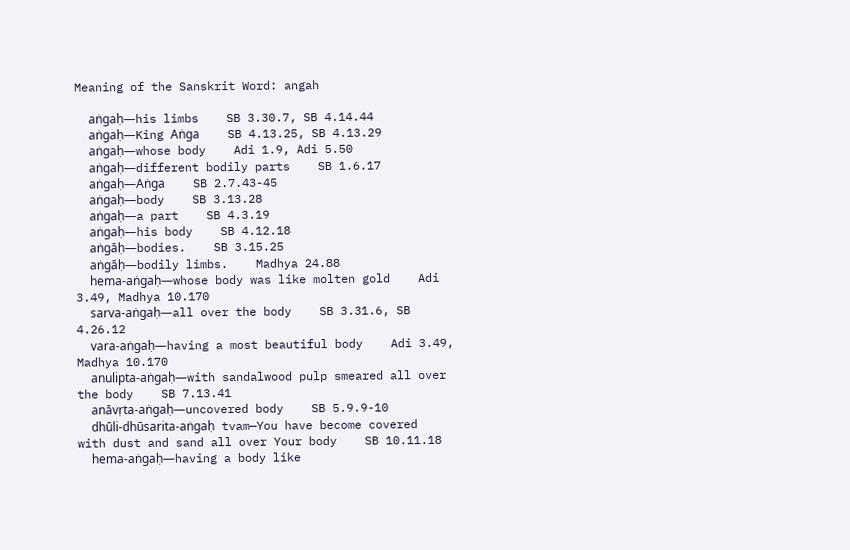Meaning of the Sanskrit Word: angah

  aṅgaḥ—his limbs    SB 3.30.7, SB 4.14.44
  aṅgaḥ—King Aṅga    SB 4.13.25, SB 4.13.29
  aṅgaḥ—whose body    Adi 1.9, Adi 5.50
  aṅgaḥ—different bodily parts    SB 1.6.17
  aṅgaḥ—Aṅga    SB 2.7.43-45
  aṅgaḥ—body    SB 3.13.28
  aṅgaḥ—a part    SB 4.3.19
  aṅgaḥ—his body    SB 4.12.18
  aṅgāḥ—bodies.    SB 3.15.25
  aṅgāḥ—bodily limbs.    Madhya 24.88
  hema-aṅgaḥ—whose body was like molten gold    Adi 3.49, Madhya 10.170
  sarva-aṅgaḥ—all over the body    SB 3.31.6, SB 4.26.12
  vara-aṅgaḥ—having a most beautiful body    Adi 3.49, Madhya 10.170
  anulipta-aṅgaḥ—with sandalwood pulp smeared all over the body    SB 7.13.41
  anāvṛta-aṅgaḥ—uncovered body    SB 5.9.9-10
  dhūli-dhūsarita-aṅgaḥ tvam—You have become covered with dust and sand all over Your body    SB 10.11.18
  hema-aṅgaḥ—having a body like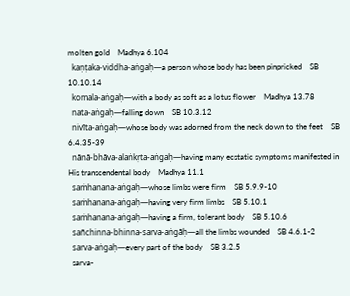molten gold    Madhya 6.104
  kaṇṭaka-viddha-aṅgaḥ—a person whose body has been pinpricked    SB 10.10.14
  komala-aṅgaḥ—with a body as soft as a lotus flower    Madhya 13.78
  nata-aṅgaḥ—falling down    SB 10.3.12
  nivīta-aṅgaḥ—whose body was adorned from the neck down to the feet    SB 6.4.35-39
  nānā-bhāva-alaṅkṛta-aṅgaḥ—having many ecstatic symptoms manifested in His transcendental body    Madhya 11.1
  saṁhanana-aṅgaḥ—whose limbs were firm    SB 5.9.9-10
  saṁhanana-aṅgaḥ—having very firm limbs    SB 5.10.1
  saṁhanana-aṅgaḥ—having a firm, tolerant body    SB 5.10.6
  sañchinna-bhinna-sarva-aṅgāḥ—all the limbs wounded    SB 4.6.1-2
  sarva-aṅgaḥ—every part of the body    SB 3.2.5
  sarva-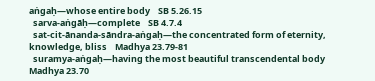aṅgaḥ—whose entire body    SB 5.26.15
  sarva-aṅgāḥ—complete    SB 4.7.4
  sat-cit-ānanda-sāndra-aṅgaḥ—the concentrated form of eternity, knowledge, bliss    Madhya 23.79-81
  suramya-aṅgaḥ—having the most beautiful transcendental body    Madhya 23.70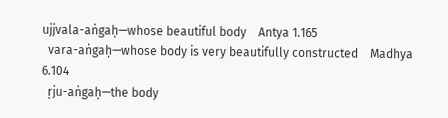ujjvala-aṅgaḥ—whose beautiful body    Antya 1.165
  vara-aṅgaḥ—whose body is very beautifully constructed    Madhya 6.104
  ṛju-aṅgaḥ—the body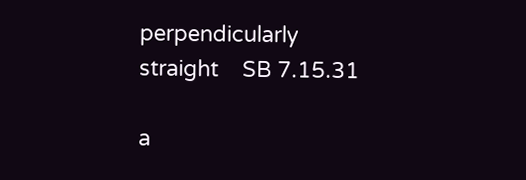perpendicularly straight    SB 7.15.31

a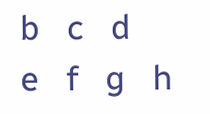b   c   d   e   f   g   h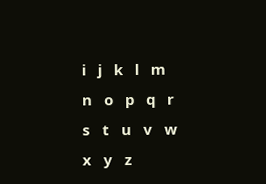i   j   k   l   m   n   o   p   q   r   s   t   u   v   w   x   y   z